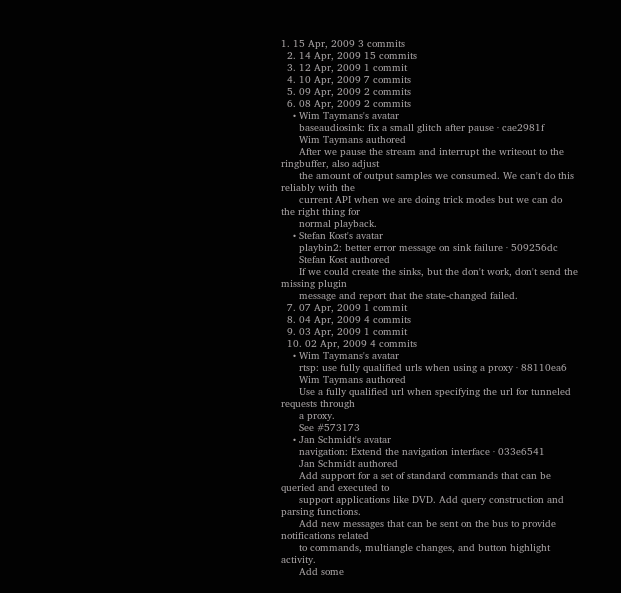1. 15 Apr, 2009 3 commits
  2. 14 Apr, 2009 15 commits
  3. 12 Apr, 2009 1 commit
  4. 10 Apr, 2009 7 commits
  5. 09 Apr, 2009 2 commits
  6. 08 Apr, 2009 2 commits
    • Wim Taymans's avatar
      baseaudiosink: fix a small glitch after pause · cae2981f
      Wim Taymans authored
      After we pause the stream and interrupt the writeout to the ringbuffer, also adjust
      the amount of output samples we consumed. We can't do this reliably with the
      current API when we are doing trick modes but we can do the right thing for
      normal playback.
    • Stefan Kost's avatar
      playbin2: better error message on sink failure · 509256dc
      Stefan Kost authored
      If we could create the sinks, but the don't work, don't send the missing plugin
      message and report that the state-changed failed.
  7. 07 Apr, 2009 1 commit
  8. 04 Apr, 2009 4 commits
  9. 03 Apr, 2009 1 commit
  10. 02 Apr, 2009 4 commits
    • Wim Taymans's avatar
      rtsp: use fully qualified urls when using a proxy · 88110ea6
      Wim Taymans authored
      Use a fully qualified url when specifying the url for tunneled requests through
      a proxy.
      See #573173
    • Jan Schmidt's avatar
      navigation: Extend the navigation interface · 033e6541
      Jan Schmidt authored
      Add support for a set of standard commands that can be queried and executed to
      support applications like DVD. Add query construction and parsing functions.
      Add new messages that can be sent on the bus to provide notifications related
      to commands, multiangle changes, and button highlight activity.
      Add some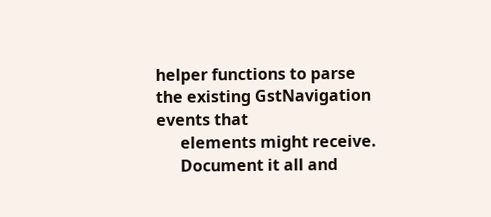helper functions to parse the existing GstNavigation events that
      elements might receive.
      Document it all and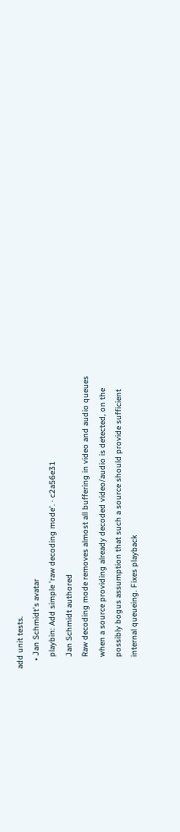add unit tests.
    • Jan Schmidt's avatar
      playbin: Add simple 'raw decoding mode'. · c2a56e31
      Jan Schmidt authored
      Raw decoding mode removes almost all buffering in video and audio queues
      when a source providing already decoded video/audio is detected, on the
      possibly bogus assumption that such a source should provide sufficient
      internal queueing. Fixes playback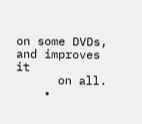on some DVDs, and improves it
      on all.
    •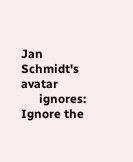Jan Schmidt's avatar
      ignores: Ignore the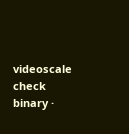videoscale check binary ·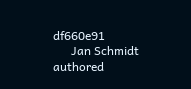df660e91
      Jan Schmidt authored